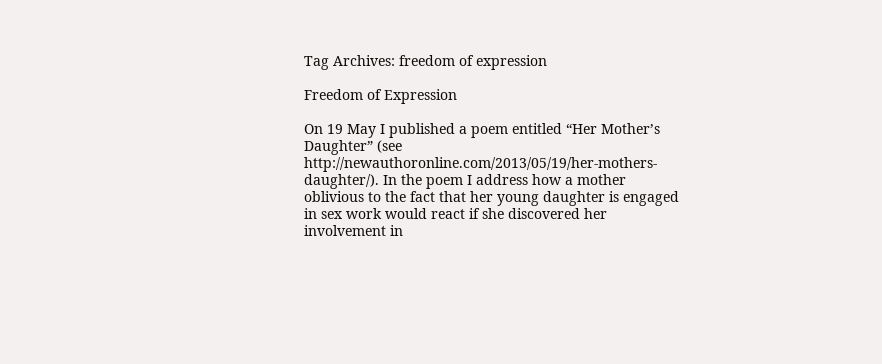Tag Archives: freedom of expression

Freedom of Expression

On 19 May I published a poem entitled “Her Mother’s Daughter” (see http://newauthoronline.com/2013/05/19/her-mothers-daughter/). In the poem I address how a mother oblivious to the fact that her young daughter is engaged in sex work would react if she discovered her involvement in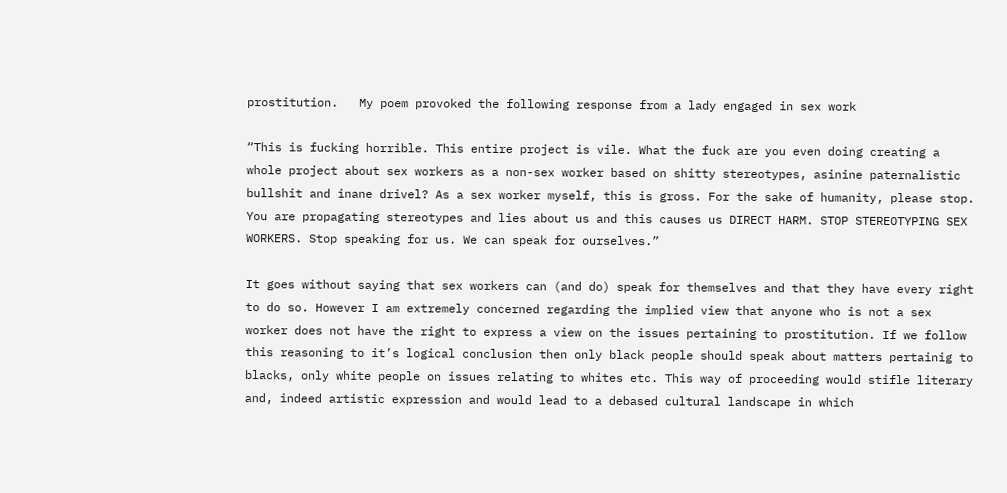prostitution.   My poem provoked the following response from a lady engaged in sex work

“This is fucking horrible. This entire project is vile. What the fuck are you even doing creating a whole project about sex workers as a non-sex worker based on shitty stereotypes, asinine paternalistic bullshit and inane drivel? As a sex worker myself, this is gross. For the sake of humanity, please stop. You are propagating stereotypes and lies about us and this causes us DIRECT HARM. STOP STEREOTYPING SEX WORKERS. Stop speaking for us. We can speak for ourselves.”

It goes without saying that sex workers can (and do) speak for themselves and that they have every right to do so. However I am extremely concerned regarding the implied view that anyone who is not a sex worker does not have the right to express a view on the issues pertaining to prostitution. If we follow this reasoning to it’s logical conclusion then only black people should speak about matters pertainig to blacks, only white people on issues relating to whites etc. This way of proceeding would stifle literary and, indeed artistic expression and would lead to a debased cultural landscape in which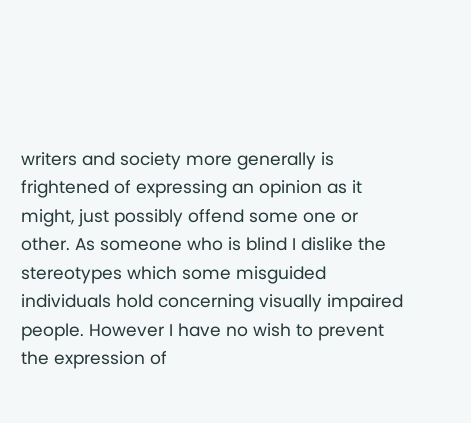writers and society more generally is frightened of expressing an opinion as it might, just possibly offend some one or other. As someone who is blind I dislike the stereotypes which some misguided individuals hold concerning visually impaired people. However I have no wish to prevent the expression of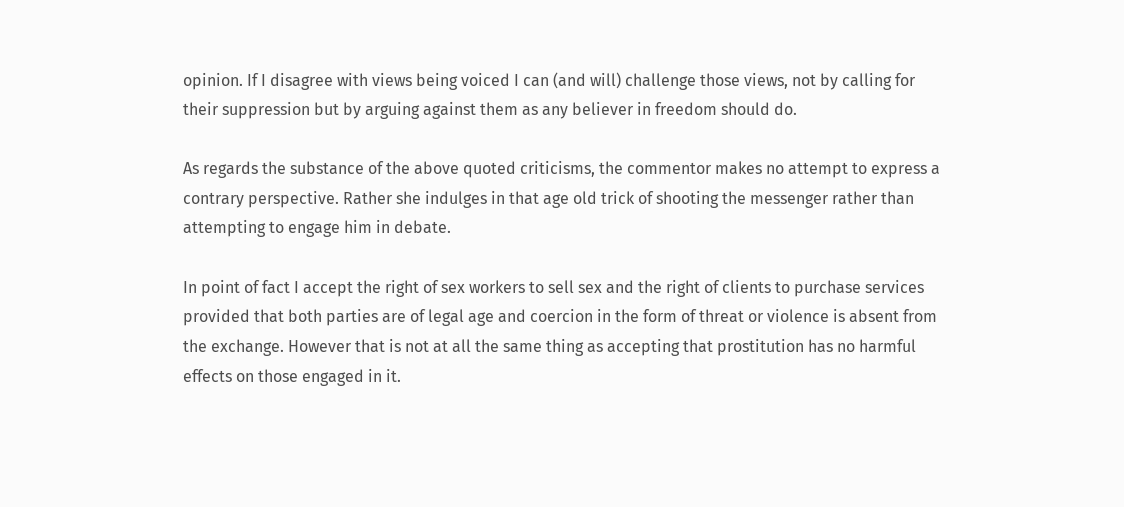opinion. If I disagree with views being voiced I can (and will) challenge those views, not by calling for their suppression but by arguing against them as any believer in freedom should do.

As regards the substance of the above quoted criticisms, the commentor makes no attempt to express a contrary perspective. Rather she indulges in that age old trick of shooting the messenger rather than attempting to engage him in debate.

In point of fact I accept the right of sex workers to sell sex and the right of clients to purchase services provided that both parties are of legal age and coercion in the form of threat or violence is absent from the exchange. However that is not at all the same thing as accepting that prostitution has no harmful effects on those engaged in it.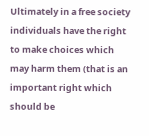Ultimately in a free society individuals have the right to make choices which may harm them (that is an important right which should be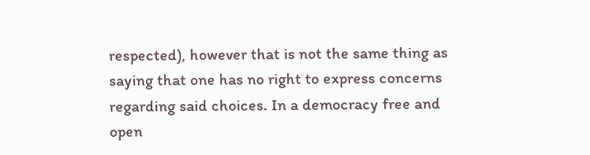respected), however that is not the same thing as saying that one has no right to express concerns regarding said choices. In a democracy free and open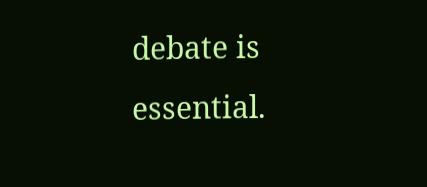debate is essential.